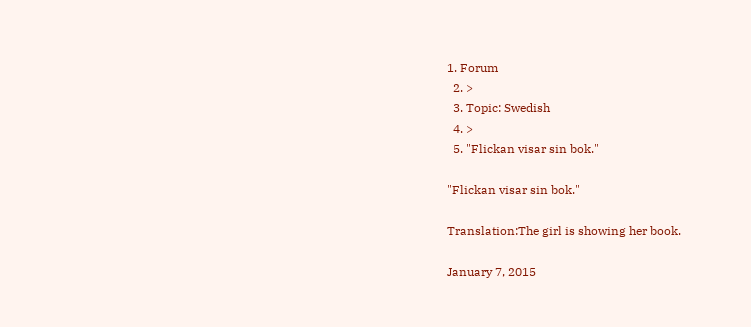1. Forum
  2. >
  3. Topic: Swedish
  4. >
  5. "Flickan visar sin bok."

"Flickan visar sin bok."

Translation:The girl is showing her book.

January 7, 2015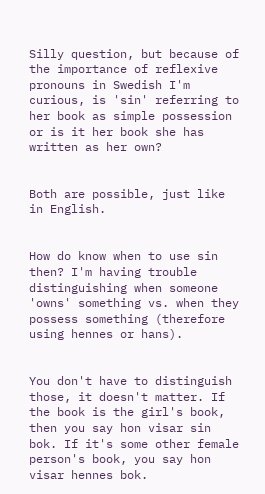Silly question, but because of the importance of reflexive pronouns in Swedish I'm curious, is 'sin' referring to her book as simple possession or is it her book she has written as her own?


Both are possible, just like in English.


How do know when to use sin then? I'm having trouble distinguishing when someone 'owns' something vs. when they possess something (therefore using hennes or hans).


You don't have to distinguish those, it doesn't matter. If the book is the girl's book, then you say hon visar sin bok. If it's some other female person's book, you say hon visar hennes bok.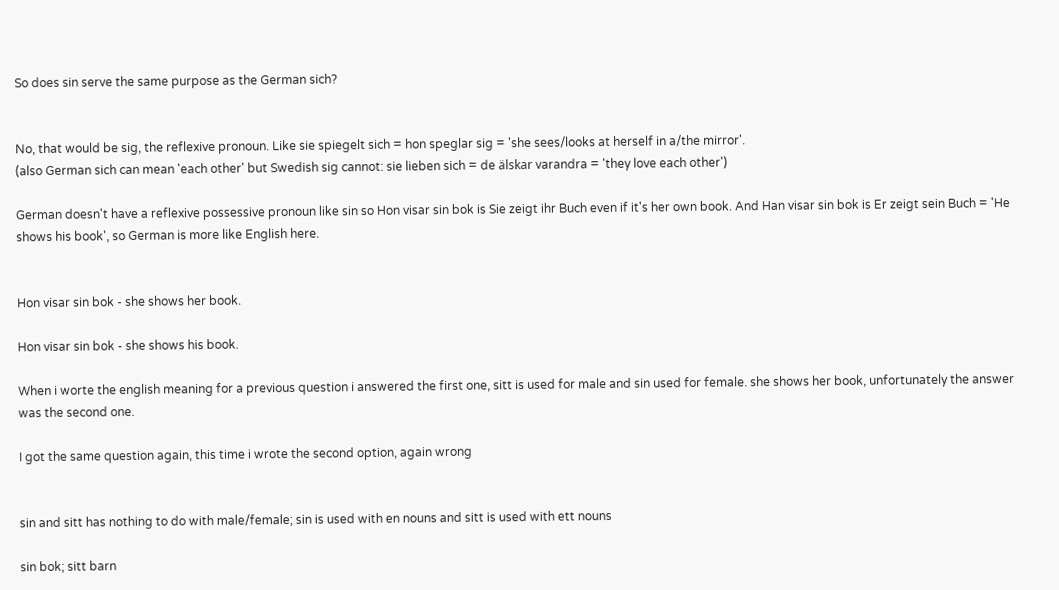So does sin serve the same purpose as the German sich?


No, that would be sig, the reflexive pronoun. Like sie spiegelt sich = hon speglar sig = 'she sees/looks at herself in a/the mirror'.
(also German sich can mean 'each other' but Swedish sig cannot: sie lieben sich = de älskar varandra = 'they love each other')

German doesn't have a reflexive possessive pronoun like sin so Hon visar sin bok is Sie zeigt ihr Buch even if it's her own book. And Han visar sin bok is Er zeigt sein Buch = 'He shows his book', so German is more like English here.


Hon visar sin bok - she shows her book.

Hon visar sin bok - she shows his book.

When i worte the english meaning for a previous question i answered the first one, sitt is used for male and sin used for female. she shows her book, unfortunately the answer was the second one.

I got the same question again, this time i wrote the second option, again wrong


sin and sitt has nothing to do with male/female; sin is used with en nouns and sitt is used with ett nouns

sin bok; sitt barn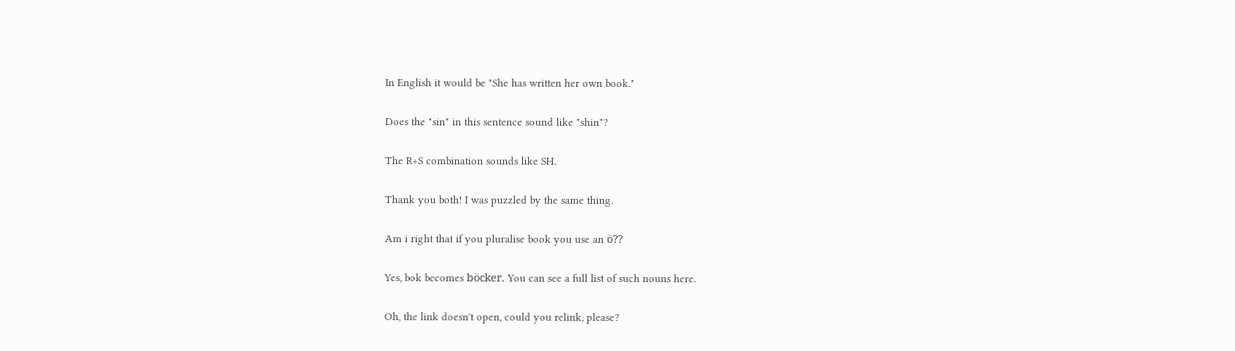In English it would be "She has written her own book."


Does the "sin" in this sentence sound like "shin"?


The R+S combination sounds like SH.


Thank you both! I was puzzled by the same thing.


Am i right that if you pluralise book you use an ö??


Yes, bok becomes böcker. You can see a full list of such nouns here.


Oh, the link doesn't open, could you relink, please?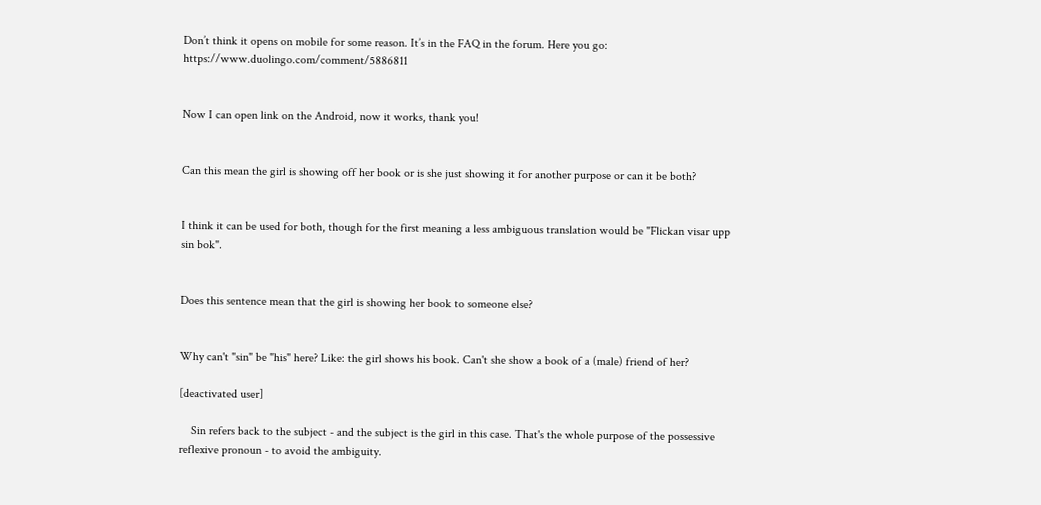Don’t think it opens on mobile for some reason. It’s in the FAQ in the forum. Here you go: https://www.duolingo.com/comment/5886811


Now I can open link on the Android, now it works, thank you!


Can this mean the girl is showing off her book or is she just showing it for another purpose or can it be both?


I think it can be used for both, though for the first meaning a less ambiguous translation would be "Flickan visar upp sin bok".


Does this sentence mean that the girl is showing her book to someone else?


Why can't "sin" be "his" here? Like: the girl shows his book. Can't she show a book of a (male) friend of her?

[deactivated user]

    Sin refers back to the subject - and the subject is the girl in this case. That's the whole purpose of the possessive reflexive pronoun - to avoid the ambiguity.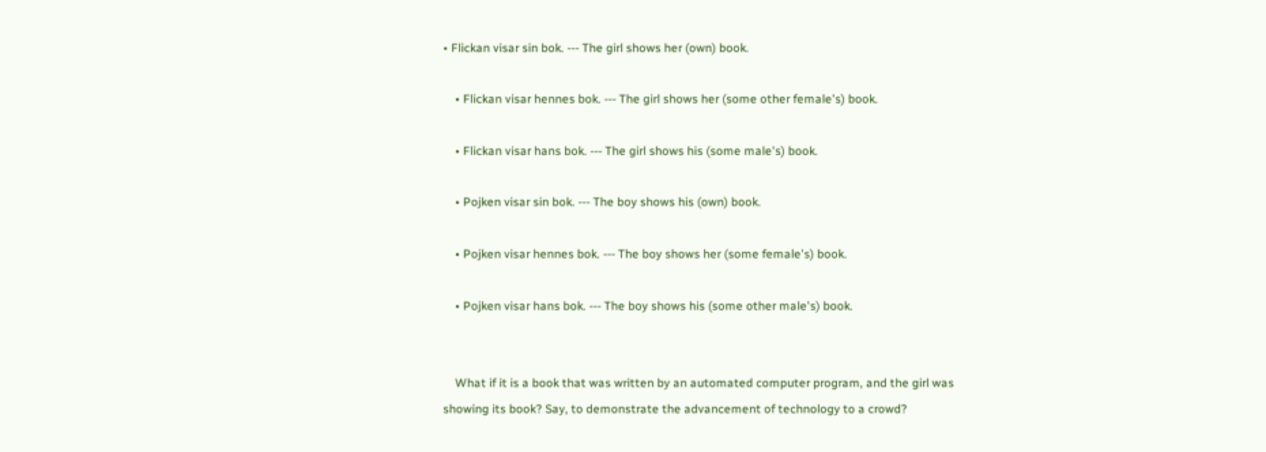• Flickan visar sin bok. --- The girl shows her (own) book.

    • Flickan visar hennes bok. --- The girl shows her (some other female's) book.

    • Flickan visar hans bok. --- The girl shows his (some male's) book.

    • Pojken visar sin bok. --- The boy shows his (own) book.

    • Pojken visar hennes bok. --- The boy shows her (some female's) book.

    • Pojken visar hans bok. --- The boy shows his (some other male's) book.


    What if it is a book that was written by an automated computer program, and the girl was showing its book? Say, to demonstrate the advancement of technology to a crowd?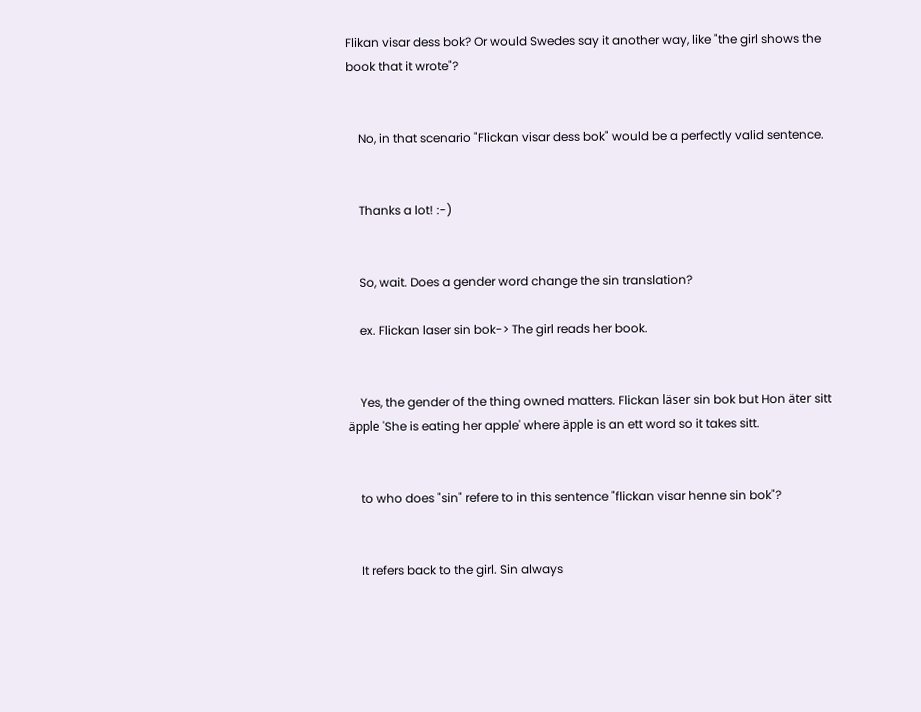Flikan visar dess bok? Or would Swedes say it another way, like "the girl shows the book that it wrote"?


    No, in that scenario "Flickan visar dess bok" would be a perfectly valid sentence.


    Thanks a lot! :-)


    So, wait. Does a gender word change the sin translation?

    ex. Flickan laser sin bok-> The girl reads her book.


    Yes, the gender of the thing owned matters. Flickan läser sin bok but Hon äter sitt äpple 'She is eating her apple' where äpple is an ett word so it takes sitt.


    to who does "sin" refere to in this sentence "flickan visar henne sin bok"?


    It refers back to the girl. Sin always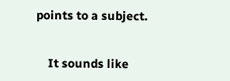points to a subject.


    It sounds like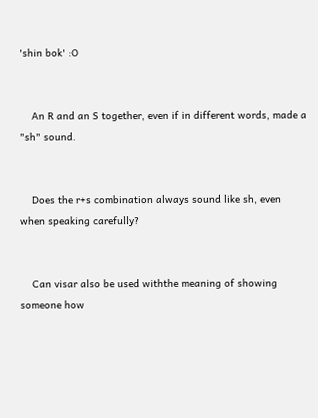'shin bok' :O


    An R and an S together, even if in different words, made a "sh" sound.


    Does the r+s combination always sound like sh, even when speaking carefully?


    Can visar also be used withthe meaning of showing someone how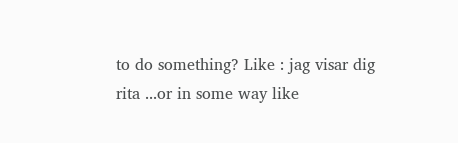to do something? Like : jag visar dig rita ...or in some way like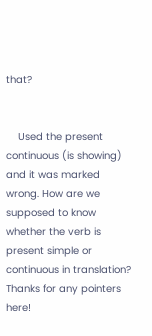that?


    Used the present continuous (is showing) and it was marked wrong. How are we supposed to know whether the verb is present simple or continuous in translation? Thanks for any pointers here!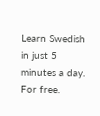Learn Swedish in just 5 minutes a day. For free.